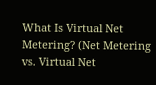What Is Virtual Net Metering? (Net Metering vs. Virtual Net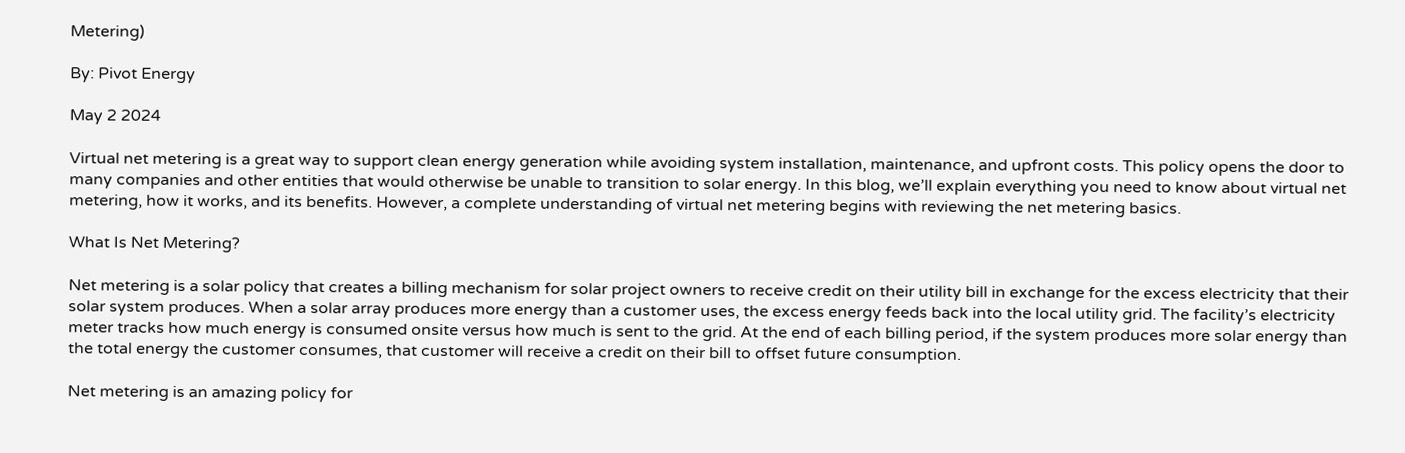Metering)

By: Pivot Energy

May 2 2024

Virtual net metering is a great way to support clean energy generation while avoiding system installation, maintenance, and upfront costs. This policy opens the door to many companies and other entities that would otherwise be unable to transition to solar energy. In this blog, we’ll explain everything you need to know about virtual net metering, how it works, and its benefits. However, a complete understanding of virtual net metering begins with reviewing the net metering basics.

What Is Net Metering?

Net metering is a solar policy that creates a billing mechanism for solar project owners to receive credit on their utility bill in exchange for the excess electricity that their solar system produces. When a solar array produces more energy than a customer uses, the excess energy feeds back into the local utility grid. The facility’s electricity meter tracks how much energy is consumed onsite versus how much is sent to the grid. At the end of each billing period, if the system produces more solar energy than the total energy the customer consumes, that customer will receive a credit on their bill to offset future consumption.

Net metering is an amazing policy for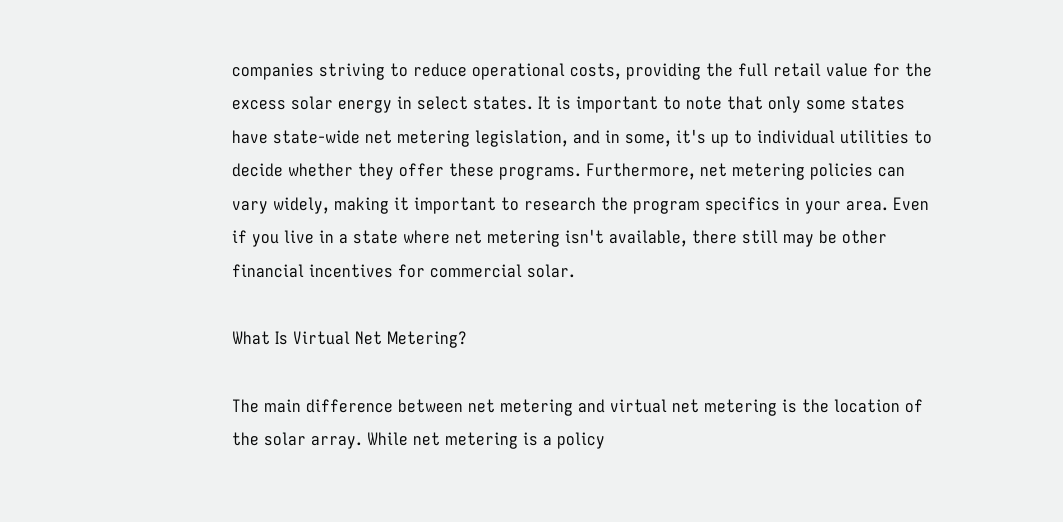companies striving to reduce operational costs, providing the full retail value for the excess solar energy in select states. It is important to note that only some states have state-wide net metering legislation, and in some, it's up to individual utilities to decide whether they offer these programs. Furthermore, net metering policies can vary widely, making it important to research the program specifics in your area. Even if you live in a state where net metering isn't available, there still may be other financial incentives for commercial solar.

What Is Virtual Net Metering?

The main difference between net metering and virtual net metering is the location of the solar array. While net metering is a policy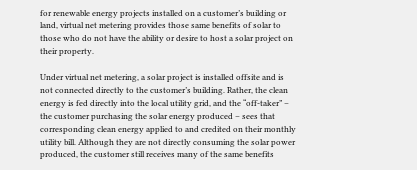for renewable energy projects installed on a customer’s building or land, virtual net metering provides those same benefits of solar to those who do not have the ability or desire to host a solar project on their property.

Under virtual net metering, a solar project is installed offsite and is not connected directly to the customer’s building. Rather, the clean energy is fed directly into the local utility grid, and the “off-taker” – the customer purchasing the solar energy produced – sees that corresponding clean energy applied to and credited on their monthly utility bill. Although they are not directly consuming the solar power produced, the customer still receives many of the same benefits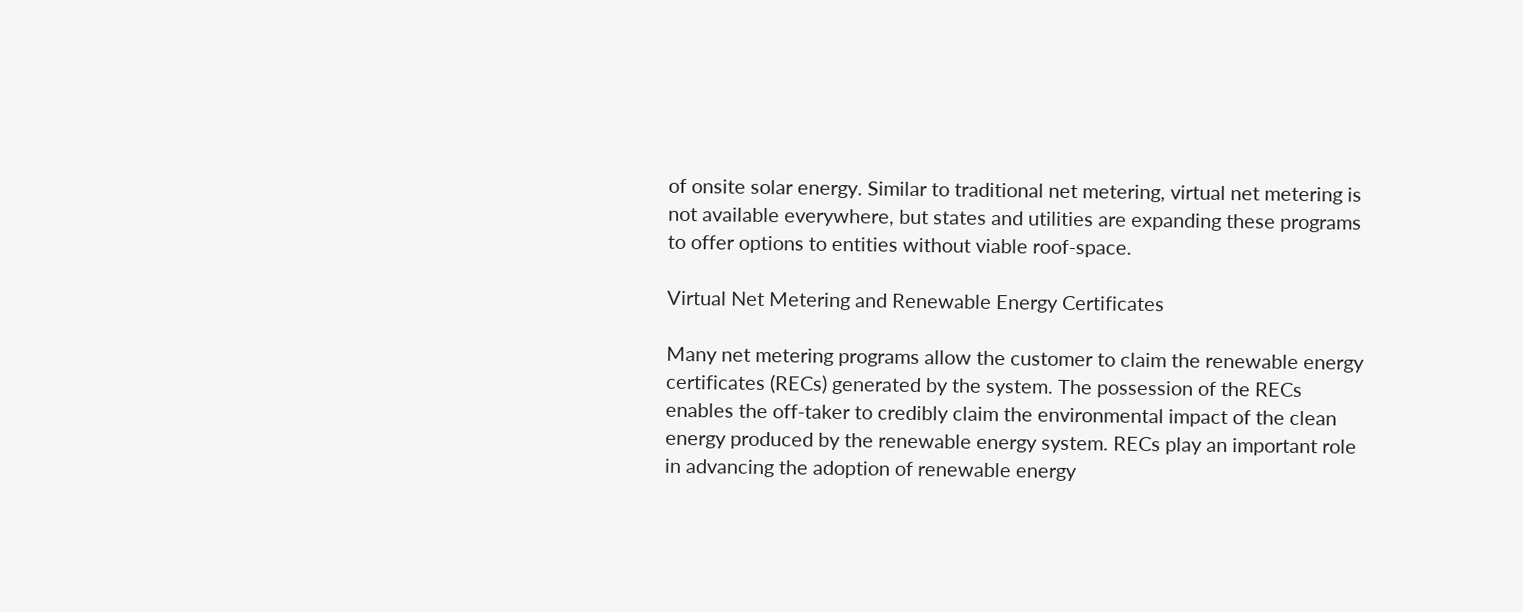of onsite solar energy. Similar to traditional net metering, virtual net metering is not available everywhere, but states and utilities are expanding these programs to offer options to entities without viable roof-space.

Virtual Net Metering and Renewable Energy Certificates

Many net metering programs allow the customer to claim the renewable energy certificates (RECs) generated by the system. The possession of the RECs enables the off-taker to credibly claim the environmental impact of the clean energy produced by the renewable energy system. RECs play an important role in advancing the adoption of renewable energy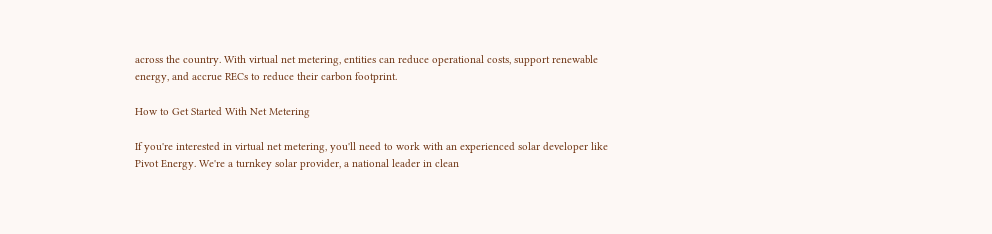across the country. With virtual net metering, entities can reduce operational costs, support renewable energy, and accrue RECs to reduce their carbon footprint.

How to Get Started With Net Metering

If you're interested in virtual net metering, you'll need to work with an experienced solar developer like Pivot Energy. We're a turnkey solar provider, a national leader in clean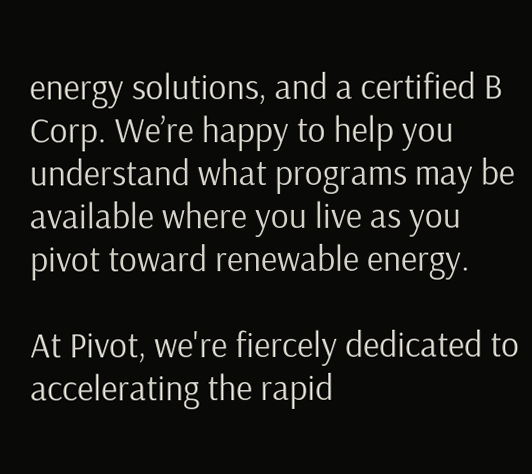energy solutions, and a certified B Corp. We’re happy to help you understand what programs may be available where you live as you pivot toward renewable energy.

At Pivot, we're fiercely dedicated to accelerating the rapid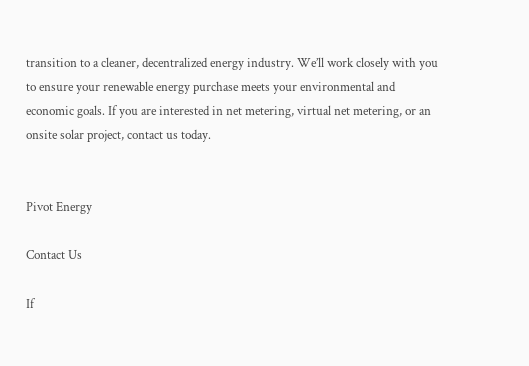transition to a cleaner, decentralized energy industry. We’ll work closely with you to ensure your renewable energy purchase meets your environmental and economic goals. If you are interested in net metering, virtual net metering, or an onsite solar project, contact us today.


Pivot Energy

Contact Us

If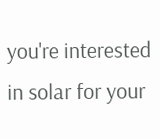you're interested in solar for your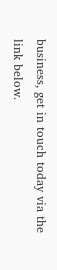business, get in touch today via the link below.